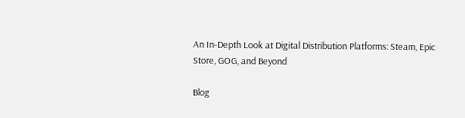An In-Depth Look at Digital Distribution Platforms: Steam, Epic Store, GOG, and Beyond

Blog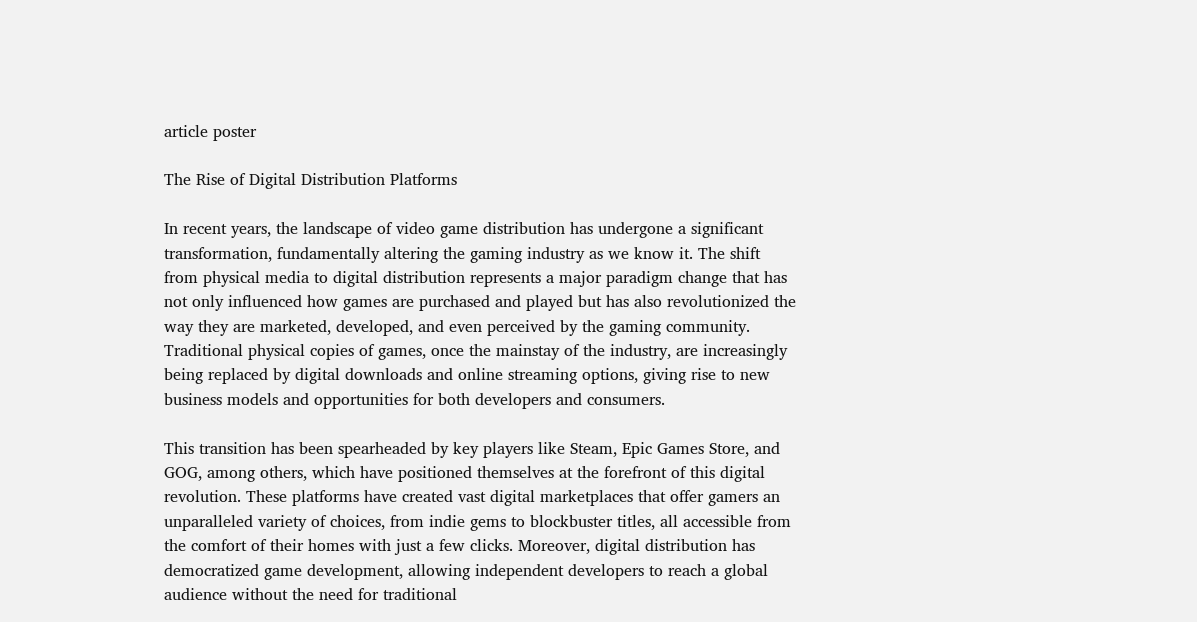article poster

The Rise of Digital Distribution Platforms

In recent years, the landscape of video game distribution has undergone a significant transformation, fundamentally altering the gaming industry as we know it. The shift from physical media to digital distribution represents a major paradigm change that has not only influenced how games are purchased and played but has also revolutionized the way they are marketed, developed, and even perceived by the gaming community. Traditional physical copies of games, once the mainstay of the industry, are increasingly being replaced by digital downloads and online streaming options, giving rise to new business models and opportunities for both developers and consumers.

This transition has been spearheaded by key players like Steam, Epic Games Store, and GOG, among others, which have positioned themselves at the forefront of this digital revolution. These platforms have created vast digital marketplaces that offer gamers an unparalleled variety of choices, from indie gems to blockbuster titles, all accessible from the comfort of their homes with just a few clicks. Moreover, digital distribution has democratized game development, allowing independent developers to reach a global audience without the need for traditional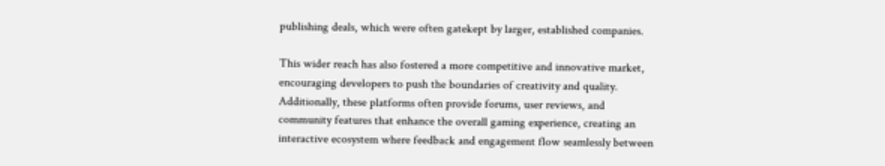publishing deals, which were often gatekept by larger, established companies.

This wider reach has also fostered a more competitive and innovative market, encouraging developers to push the boundaries of creativity and quality. Additionally, these platforms often provide forums, user reviews, and community features that enhance the overall gaming experience, creating an interactive ecosystem where feedback and engagement flow seamlessly between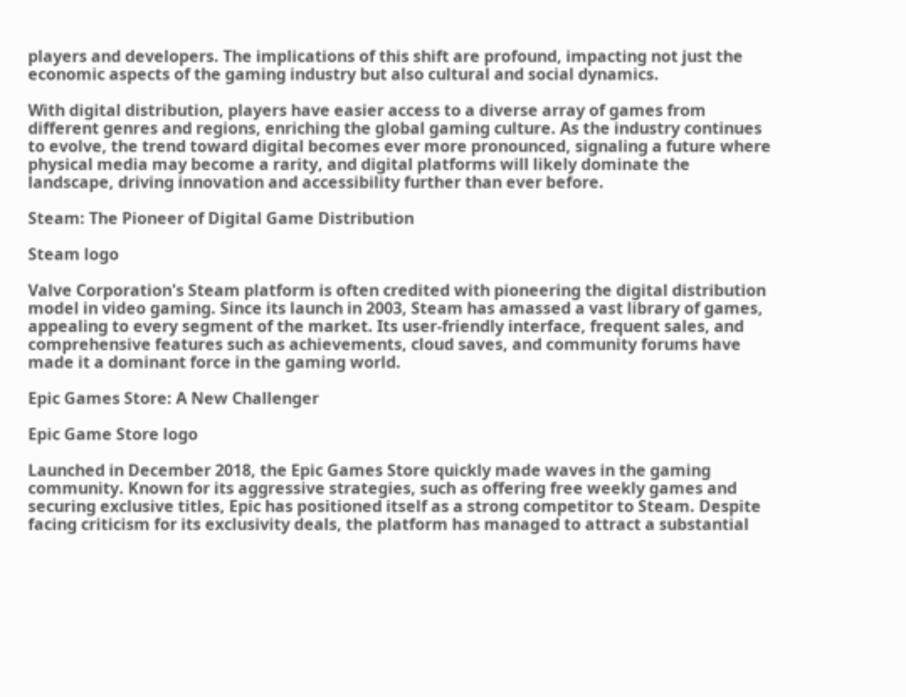players and developers. The implications of this shift are profound, impacting not just the economic aspects of the gaming industry but also cultural and social dynamics.

With digital distribution, players have easier access to a diverse array of games from different genres and regions, enriching the global gaming culture. As the industry continues to evolve, the trend toward digital becomes ever more pronounced, signaling a future where physical media may become a rarity, and digital platforms will likely dominate the landscape, driving innovation and accessibility further than ever before.

Steam: The Pioneer of Digital Game Distribution

Steam logo

Valve Corporation's Steam platform is often credited with pioneering the digital distribution model in video gaming. Since its launch in 2003, Steam has amassed a vast library of games, appealing to every segment of the market. Its user-friendly interface, frequent sales, and comprehensive features such as achievements, cloud saves, and community forums have made it a dominant force in the gaming world.

Epic Games Store: A New Challenger

Epic Game Store logo

Launched in December 2018, the Epic Games Store quickly made waves in the gaming community. Known for its aggressive strategies, such as offering free weekly games and securing exclusive titles, Epic has positioned itself as a strong competitor to Steam. Despite facing criticism for its exclusivity deals, the platform has managed to attract a substantial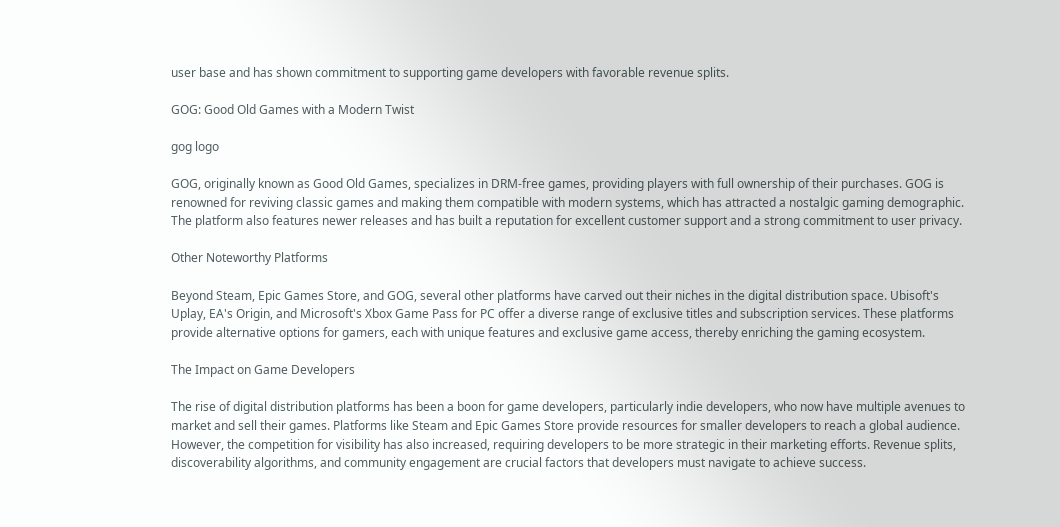user base and has shown commitment to supporting game developers with favorable revenue splits.

GOG: Good Old Games with a Modern Twist

gog logo

GOG, originally known as Good Old Games, specializes in DRM-free games, providing players with full ownership of their purchases. GOG is renowned for reviving classic games and making them compatible with modern systems, which has attracted a nostalgic gaming demographic. The platform also features newer releases and has built a reputation for excellent customer support and a strong commitment to user privacy.

Other Noteworthy Platforms

Beyond Steam, Epic Games Store, and GOG, several other platforms have carved out their niches in the digital distribution space. Ubisoft's Uplay, EA's Origin, and Microsoft's Xbox Game Pass for PC offer a diverse range of exclusive titles and subscription services. These platforms provide alternative options for gamers, each with unique features and exclusive game access, thereby enriching the gaming ecosystem.

The Impact on Game Developers

The rise of digital distribution platforms has been a boon for game developers, particularly indie developers, who now have multiple avenues to market and sell their games. Platforms like Steam and Epic Games Store provide resources for smaller developers to reach a global audience. However, the competition for visibility has also increased, requiring developers to be more strategic in their marketing efforts. Revenue splits, discoverability algorithms, and community engagement are crucial factors that developers must navigate to achieve success.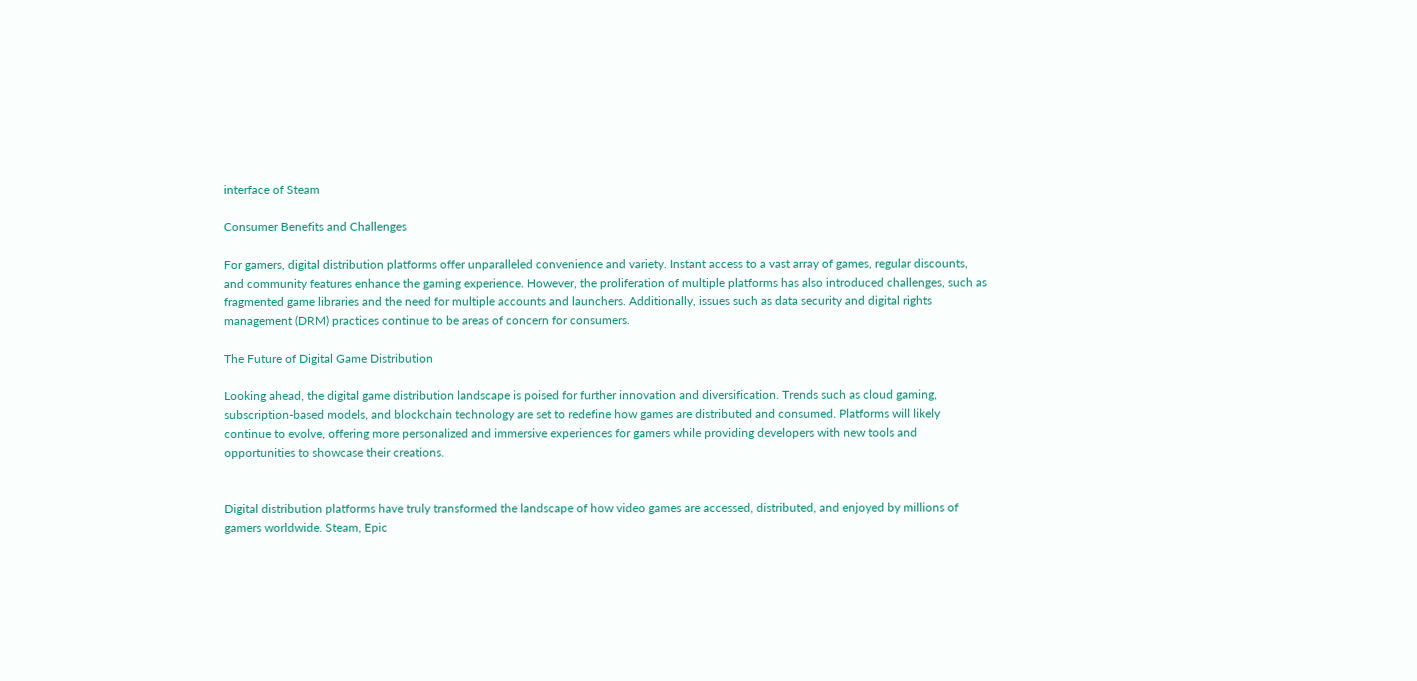interface of Steam

Consumer Benefits and Challenges

For gamers, digital distribution platforms offer unparalleled convenience and variety. Instant access to a vast array of games, regular discounts, and community features enhance the gaming experience. However, the proliferation of multiple platforms has also introduced challenges, such as fragmented game libraries and the need for multiple accounts and launchers. Additionally, issues such as data security and digital rights management (DRM) practices continue to be areas of concern for consumers.

The Future of Digital Game Distribution

Looking ahead, the digital game distribution landscape is poised for further innovation and diversification. Trends such as cloud gaming, subscription-based models, and blockchain technology are set to redefine how games are distributed and consumed. Platforms will likely continue to evolve, offering more personalized and immersive experiences for gamers while providing developers with new tools and opportunities to showcase their creations.


Digital distribution platforms have truly transformed the landscape of how video games are accessed, distributed, and enjoyed by millions of gamers worldwide. Steam, Epic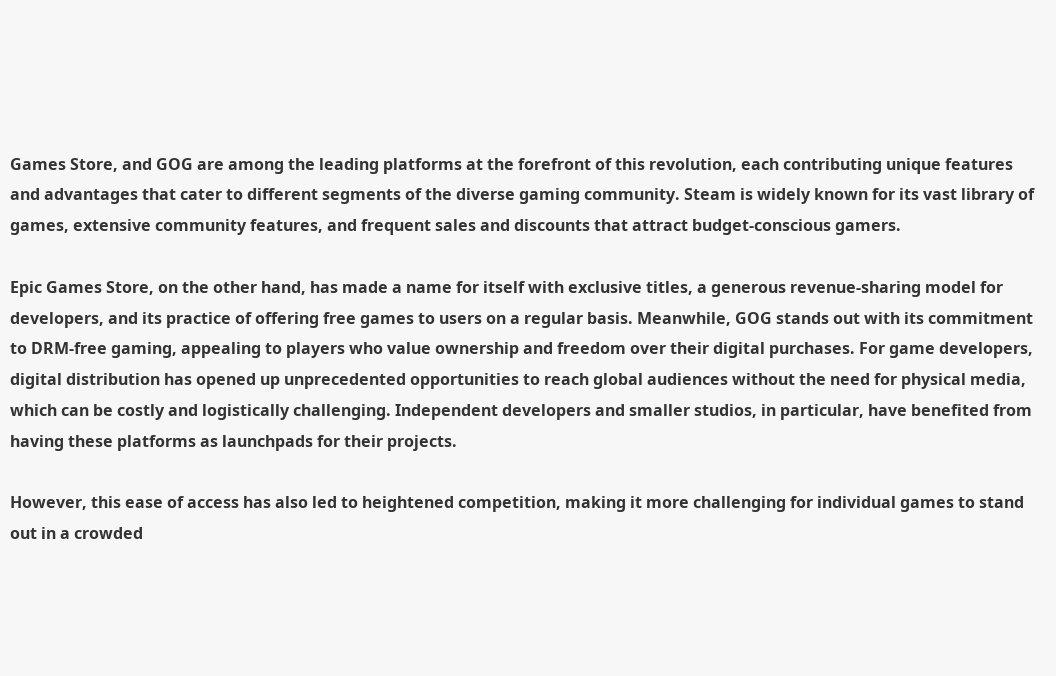Games Store, and GOG are among the leading platforms at the forefront of this revolution, each contributing unique features and advantages that cater to different segments of the diverse gaming community. Steam is widely known for its vast library of games, extensive community features, and frequent sales and discounts that attract budget-conscious gamers.

Epic Games Store, on the other hand, has made a name for itself with exclusive titles, a generous revenue-sharing model for developers, and its practice of offering free games to users on a regular basis. Meanwhile, GOG stands out with its commitment to DRM-free gaming, appealing to players who value ownership and freedom over their digital purchases. For game developers, digital distribution has opened up unprecedented opportunities to reach global audiences without the need for physical media, which can be costly and logistically challenging. Independent developers and smaller studios, in particular, have benefited from having these platforms as launchpads for their projects.

However, this ease of access has also led to heightened competition, making it more challenging for individual games to stand out in a crowded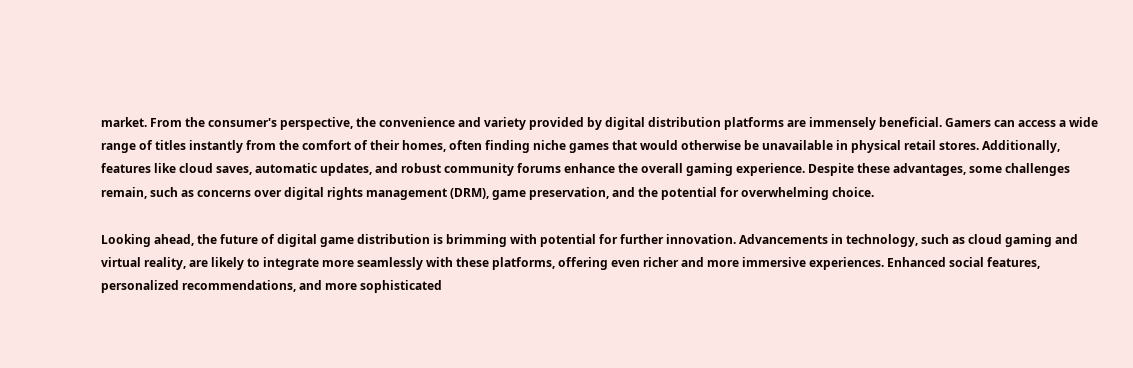market. From the consumer's perspective, the convenience and variety provided by digital distribution platforms are immensely beneficial. Gamers can access a wide range of titles instantly from the comfort of their homes, often finding niche games that would otherwise be unavailable in physical retail stores. Additionally, features like cloud saves, automatic updates, and robust community forums enhance the overall gaming experience. Despite these advantages, some challenges remain, such as concerns over digital rights management (DRM), game preservation, and the potential for overwhelming choice.

Looking ahead, the future of digital game distribution is brimming with potential for further innovation. Advancements in technology, such as cloud gaming and virtual reality, are likely to integrate more seamlessly with these platforms, offering even richer and more immersive experiences. Enhanced social features, personalized recommendations, and more sophisticated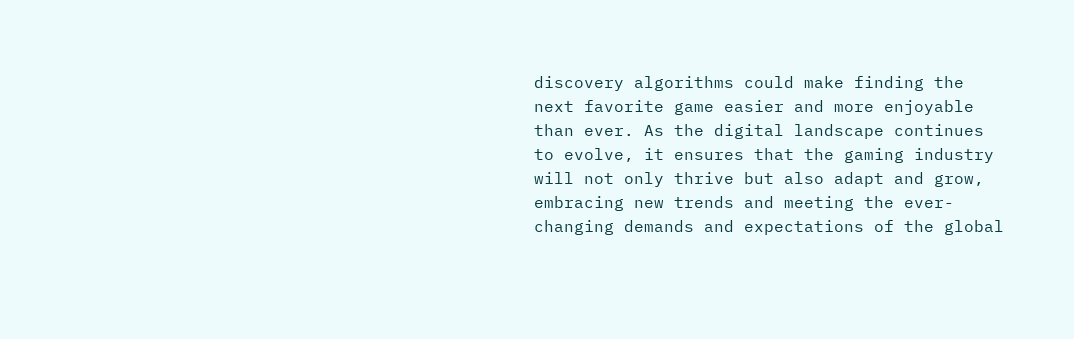discovery algorithms could make finding the next favorite game easier and more enjoyable than ever. As the digital landscape continues to evolve, it ensures that the gaming industry will not only thrive but also adapt and grow, embracing new trends and meeting the ever-changing demands and expectations of the global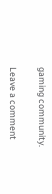gaming community.

Leave a comment